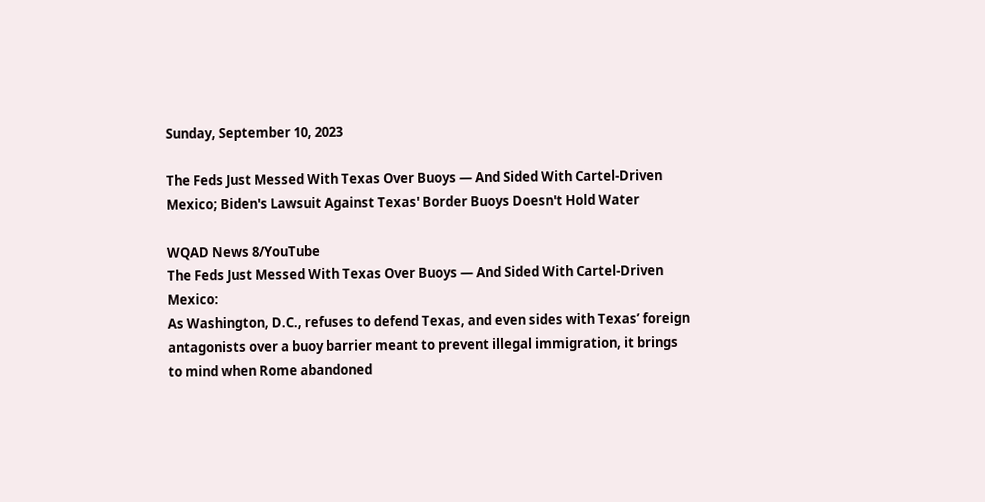Sunday, September 10, 2023

The Feds Just Messed With Texas Over Buoys — And Sided With Cartel-Driven Mexico; Biden's Lawsuit Against Texas' Border Buoys Doesn't Hold Water

WQAD News 8/YouTube
The Feds Just Messed With Texas Over Buoys — And Sided With Cartel-Driven Mexico:
As Washington, D.C., refuses to defend Texas, and even sides with Texas’ foreign antagonists over a buoy barrier meant to prevent illegal immigration, it brings to mind when Rome abandoned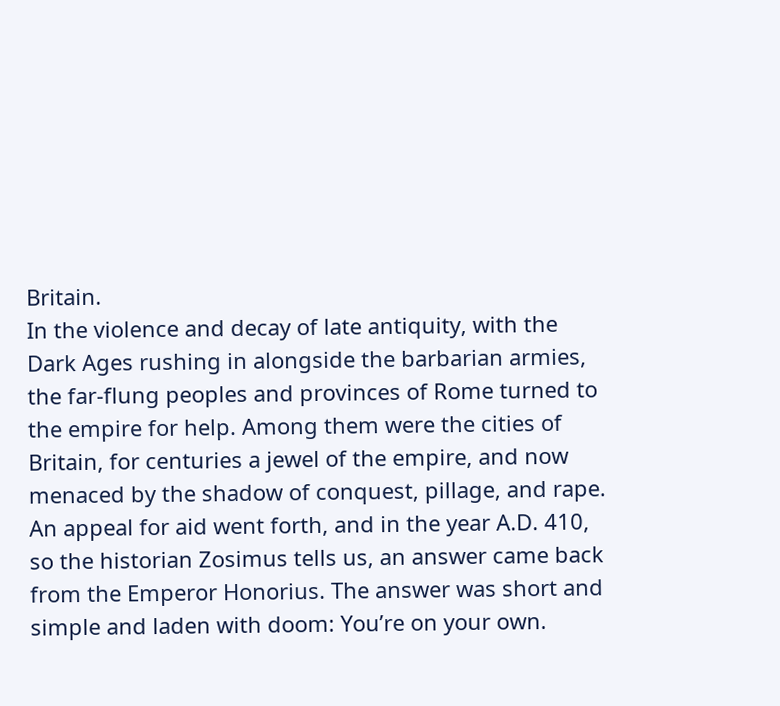Britain.
In the violence and decay of late antiquity, with the Dark Ages rushing in alongside the barbarian armies, the far-flung peoples and provinces of Rome turned to the empire for help. Among them were the cities of Britain, for centuries a jewel of the empire, and now menaced by the shadow of conquest, pillage, and rape. An appeal for aid went forth, and in the year A.D. 410, so the historian Zosimus tells us, an answer came back from the Emperor Honorius. The answer was short and simple and laden with doom: You’re on your own.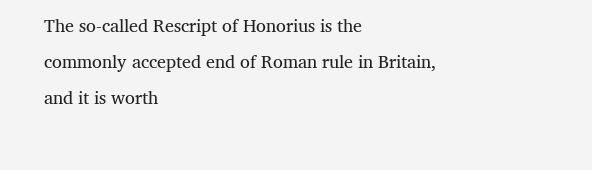The so-called Rescript of Honorius is the commonly accepted end of Roman rule in Britain, and it is worth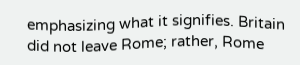emphasizing what it signifies. Britain did not leave Rome; rather, Rome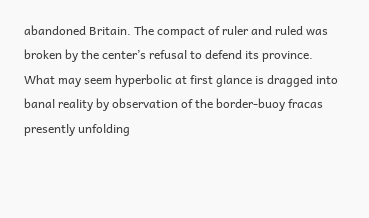abandoned Britain. The compact of ruler and ruled was broken by the center’s refusal to defend its province.
What may seem hyperbolic at first glance is dragged into banal reality by observation of the border-buoy fracas presently unfolding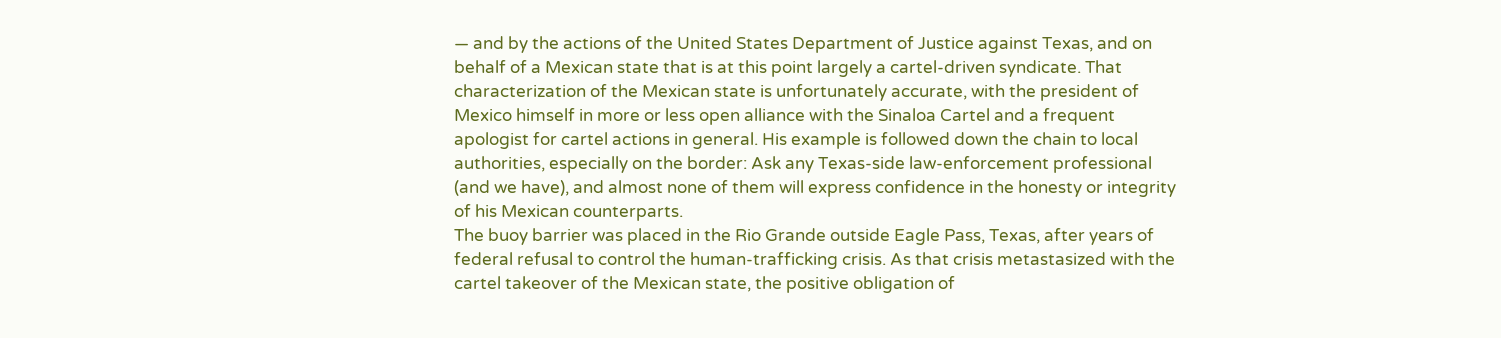— and by the actions of the United States Department of Justice against Texas, and on behalf of a Mexican state that is at this point largely a cartel-driven syndicate. That characterization of the Mexican state is unfortunately accurate, with the president of Mexico himself in more or less open alliance with the Sinaloa Cartel and a frequent apologist for cartel actions in general. His example is followed down the chain to local authorities, especially on the border: Ask any Texas-side law-enforcement professional (and we have), and almost none of them will express confidence in the honesty or integrity of his Mexican counterparts.
The buoy barrier was placed in the Rio Grande outside Eagle Pass, Texas, after years of federal refusal to control the human-trafficking crisis. As that crisis metastasized with the cartel takeover of the Mexican state, the positive obligation of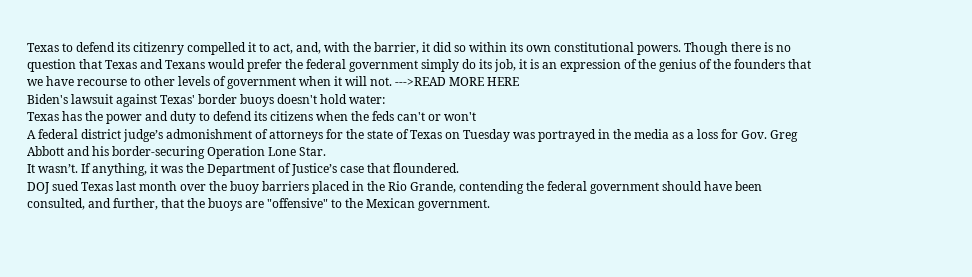Texas to defend its citizenry compelled it to act, and, with the barrier, it did so within its own constitutional powers. Though there is no question that Texas and Texans would prefer the federal government simply do its job, it is an expression of the genius of the founders that we have recourse to other levels of government when it will not. --->READ MORE HERE
Biden's lawsuit against Texas' border buoys doesn't hold water:
Texas has the power and duty to defend its citizens when the feds can't or won't
A federal district judge’s admonishment of attorneys for the state of Texas on Tuesday was portrayed in the media as a loss for Gov. Greg Abbott and his border-securing Operation Lone Star.
It wasn’t. If anything, it was the Department of Justice’s case that floundered.
DOJ sued Texas last month over the buoy barriers placed in the Rio Grande, contending the federal government should have been consulted, and further, that the buoys are "offensive" to the Mexican government.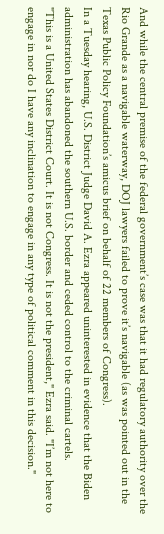And while the central premise of the federal government’s case was that it had regulatory authority over the Rio Grande as a navigable waterway, DOJ lawyers failed to prove it’s navigable (as was pointed out in the Texas Public Policy Foundation’s amicus brief on behalf of 22 members of Congress).
In a Tuesday hearing, U.S. District Judge David A. Ezra appeared uninterested in evidence that the Biden administration has abandoned the southern U.S. border and ceded control to the criminal cartels.
"This is a United States District Court. It is not Congress. It is not the president," Ezra said. "I’m not here to engage in nor do I have any inclination to engage in any type of political comment in this decision."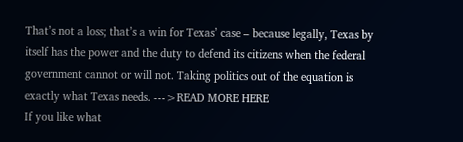That’s not a loss; that’s a win for Texas’ case – because legally, Texas by itself has the power and the duty to defend its citizens when the federal government cannot or will not. Taking politics out of the equation is exactly what Texas needs. --->READ MORE HERE
If you like what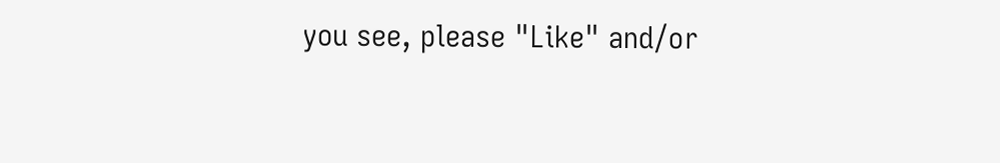you see, please "Like" and/or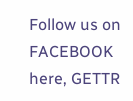Follow us on FACEBOOK here, GETTR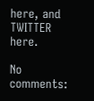here, and TWITTER here.

No comments: